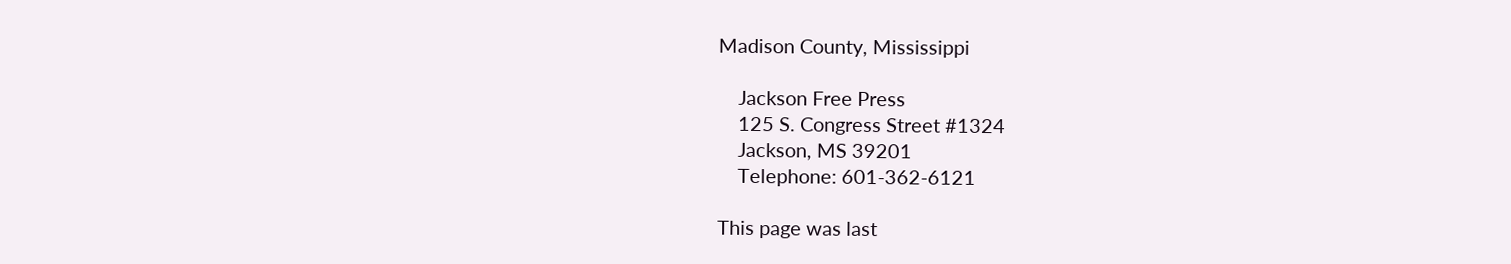Madison County, Mississippi

    Jackson Free Press
    125 S. Congress Street #1324
    Jackson, MS 39201
    Telephone: 601-362-6121

This page was last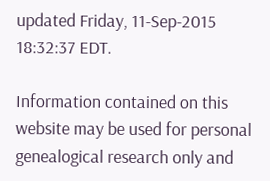updated Friday, 11-Sep-2015 18:32:37 EDT.

Information contained on this website may be used for personal genealogical research only and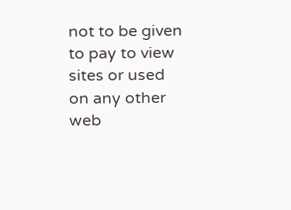not to be given to pay to view sites or used on any other web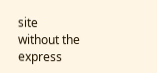site without the express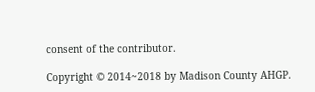consent of the contributor.

Copyright © 2014~2018 by Madison County AHGP.